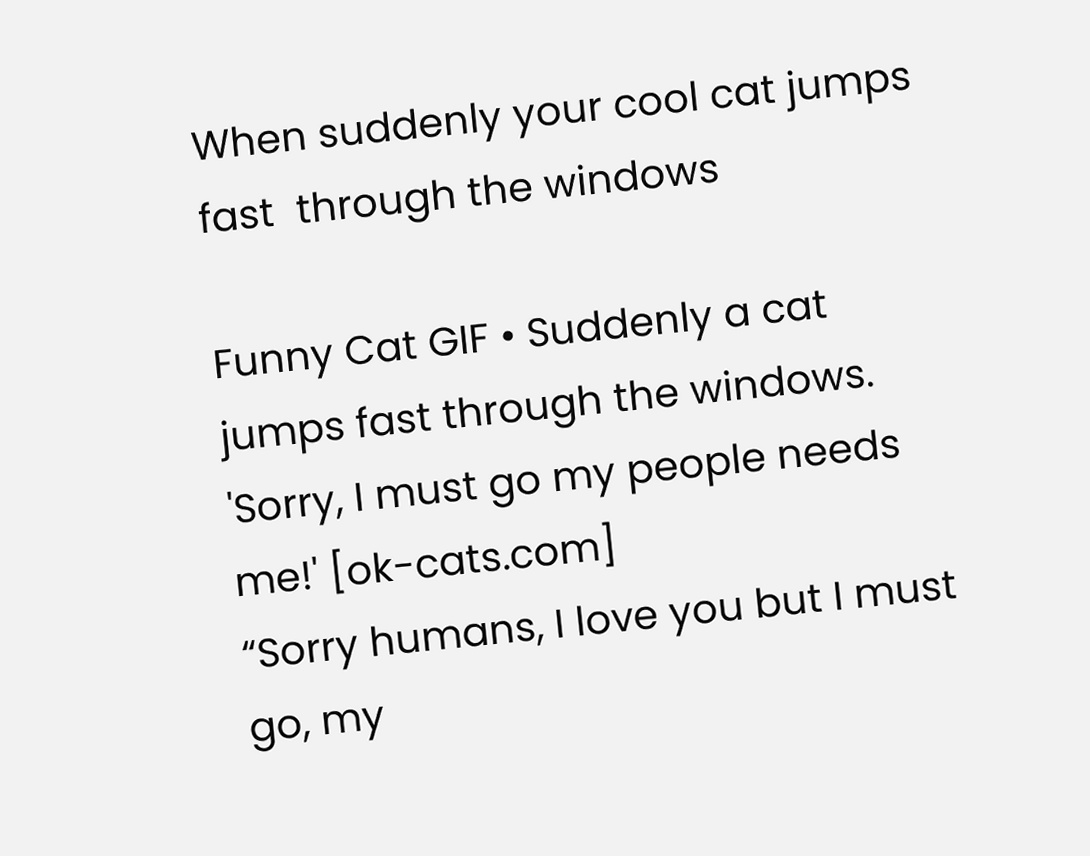When suddenly your cool cat jumps fast  through the windows

Funny Cat GIF • Suddenly a cat jumps fast through the windows. 'Sorry, I must go my people needs me!' [ok-cats.com]
“Sorry humans, I love you but I must go, my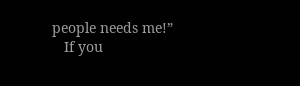people needs me!”
   If you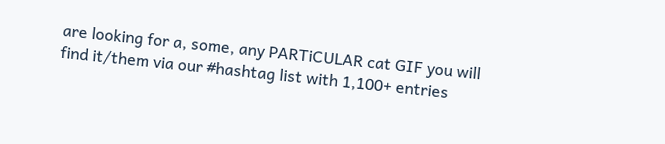are looking for a, some, any PARTiCULAR cat GIF you will find it/them via our #hashtag list with 1,100+ entries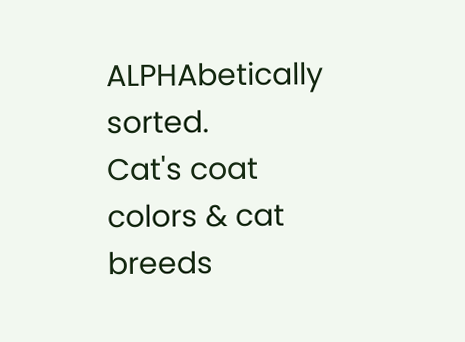ALPHAbetically sorted.
Cat's coat colors & cat breeds